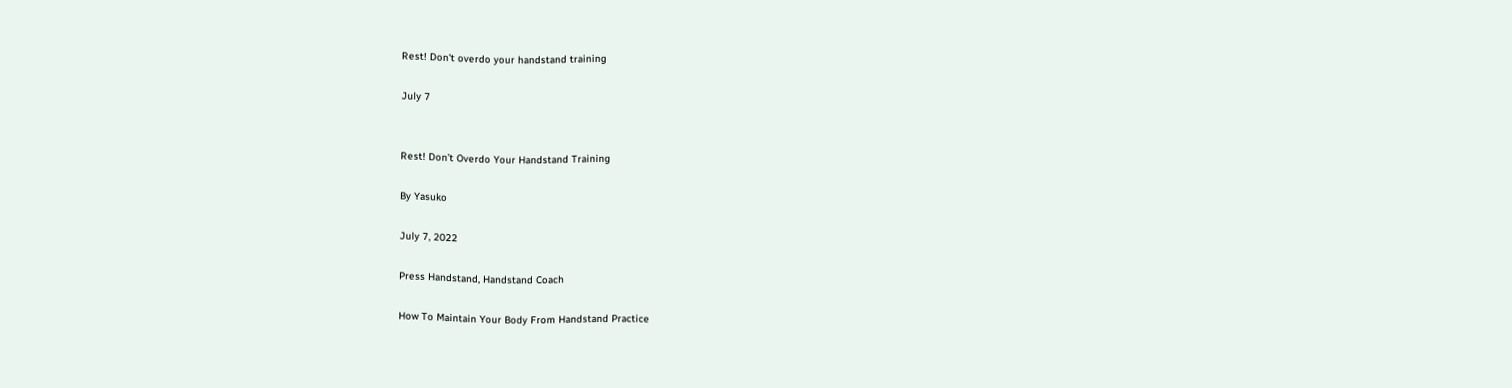Rest! Don't overdo your handstand training

July 7


Rest! Don’t Overdo Your Handstand Training

By Yasuko

July 7, 2022

Press Handstand, Handstand Coach

How To Maintain Your Body From Handstand Practice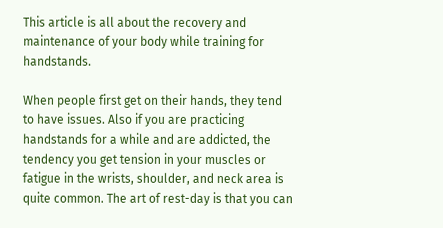This article is all about the recovery and maintenance of your body while training for handstands.

When people first get on their hands, they tend to have issues. Also if you are practicing handstands for a while and are addicted, the tendency you get tension in your muscles or fatigue in the wrists, shoulder, and neck area is quite common. The art of rest-day is that you can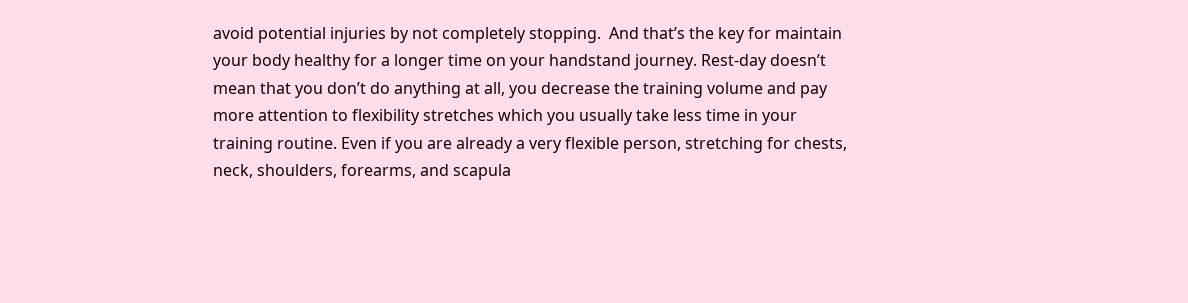avoid potential injuries by not completely stopping.  And that’s the key for maintain your body healthy for a longer time on your handstand journey. Rest-day doesn’t mean that you don’t do anything at all, you decrease the training volume and pay more attention to flexibility stretches which you usually take less time in your training routine. Even if you are already a very flexible person, stretching for chests, neck, shoulders, forearms, and scapula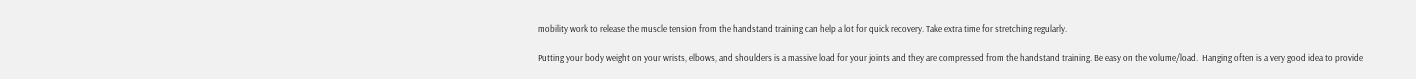mobility work to release the muscle tension from the handstand training can help a lot for quick recovery. Take extra time for stretching regularly.

Putting your body weight on your wrists, elbows, and shoulders is a massive load for your joints and they are compressed from the handstand training. Be easy on the volume/load.  Hanging often is a very good idea to provide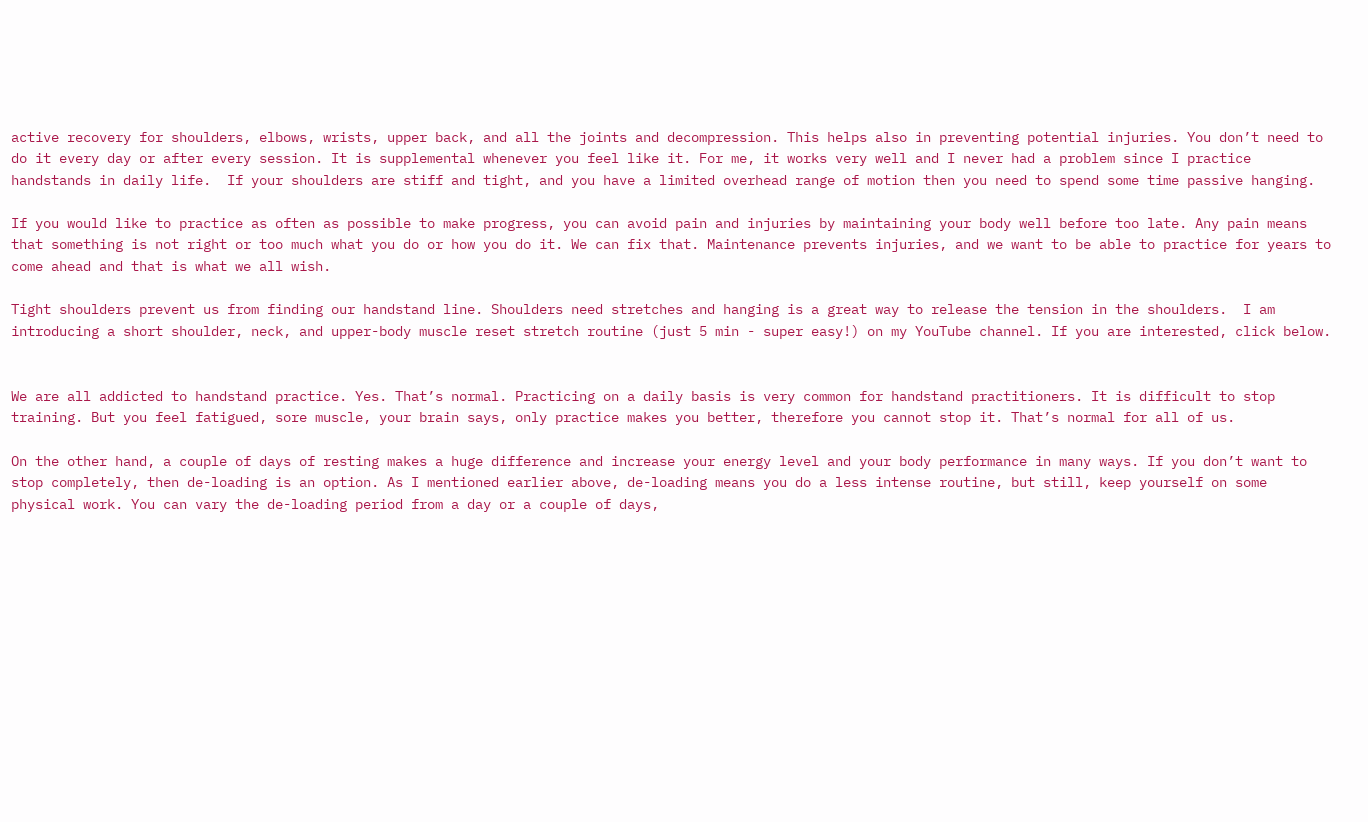active recovery for shoulders, elbows, wrists, upper back, and all the joints and decompression. This helps also in preventing potential injuries. You don’t need to do it every day or after every session. It is supplemental whenever you feel like it. For me, it works very well and I never had a problem since I practice handstands in daily life.  If your shoulders are stiff and tight, and you have a limited overhead range of motion then you need to spend some time passive hanging.

If you would like to practice as often as possible to make progress, you can avoid pain and injuries by maintaining your body well before too late. Any pain means that something is not right or too much what you do or how you do it. We can fix that. Maintenance prevents injuries, and we want to be able to practice for years to come ahead and that is what we all wish.

Tight shoulders prevent us from finding our handstand line. Shoulders need stretches and hanging is a great way to release the tension in the shoulders.  I am introducing a short shoulder, neck, and upper-body muscle reset stretch routine (just 5 min - super easy!) on my YouTube channel. If you are interested, click below.


We are all addicted to handstand practice. Yes. That’s normal. Practicing on a daily basis is very common for handstand practitioners. It is difficult to stop training. But you feel fatigued, sore muscle, your brain says, only practice makes you better, therefore you cannot stop it. That’s normal for all of us.

On the other hand, a couple of days of resting makes a huge difference and increase your energy level and your body performance in many ways. If you don’t want to stop completely, then de-loading is an option. As I mentioned earlier above, de-loading means you do a less intense routine, but still, keep yourself on some physical work. You can vary the de-loading period from a day or a couple of days,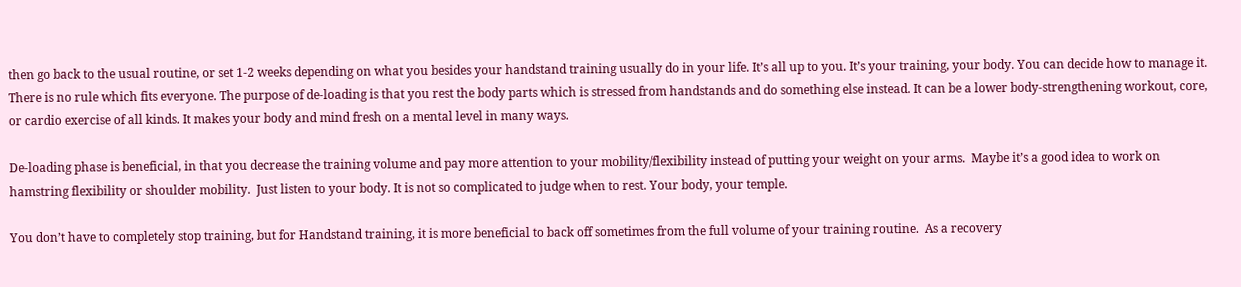then go back to the usual routine, or set 1-2 weeks depending on what you besides your handstand training usually do in your life. It’s all up to you. It’s your training, your body. You can decide how to manage it. There is no rule which fits everyone. The purpose of de-loading is that you rest the body parts which is stressed from handstands and do something else instead. It can be a lower body-strengthening workout, core, or cardio exercise of all kinds. It makes your body and mind fresh on a mental level in many ways.

De-loading phase is beneficial, in that you decrease the training volume and pay more attention to your mobility/flexibility instead of putting your weight on your arms.  Maybe it’s a good idea to work on hamstring flexibility or shoulder mobility.  Just listen to your body. It is not so complicated to judge when to rest. Your body, your temple.

You don’t have to completely stop training, but for Handstand training, it is more beneficial to back off sometimes from the full volume of your training routine.  As a recovery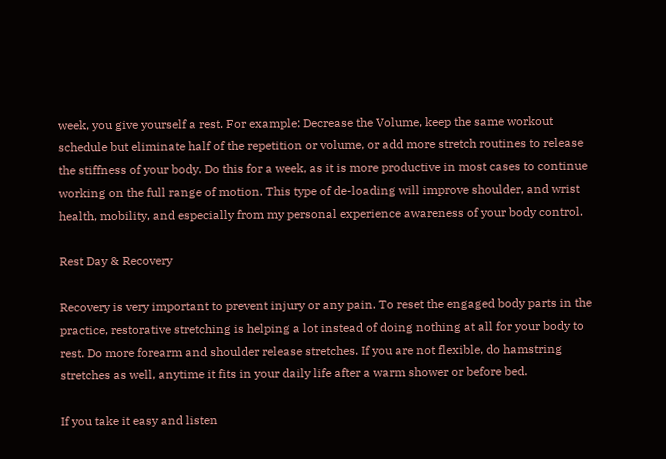week, you give yourself a rest. For example: Decrease the Volume, keep the same workout schedule but eliminate half of the repetition or volume, or add more stretch routines to release the stiffness of your body. Do this for a week, as it is more productive in most cases to continue working on the full range of motion. This type of de-loading will improve shoulder, and wrist health, mobility, and especially from my personal experience awareness of your body control.

Rest Day & Recovery

Recovery is very important to prevent injury or any pain. To reset the engaged body parts in the practice, restorative stretching is helping a lot instead of doing nothing at all for your body to rest. Do more forearm and shoulder release stretches. If you are not flexible, do hamstring stretches as well, anytime it fits in your daily life after a warm shower or before bed.

If you take it easy and listen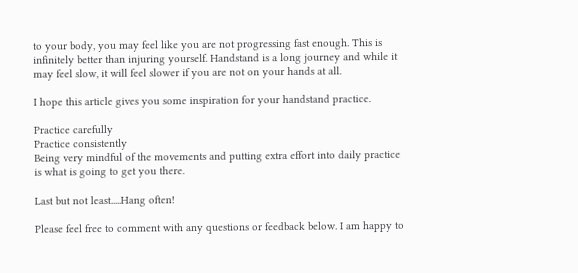to your body, you may feel like you are not progressing fast enough. This is infinitely better than injuring yourself. Handstand is a long journey and while it may feel slow, it will feel slower if you are not on your hands at all.

I hope this article gives you some inspiration for your handstand practice.

Practice carefully
Practice consistently
Being very mindful of the movements and putting extra effort into daily practice is what is going to get you there.

Last but not least.....Hang often!

Please feel free to comment with any questions or feedback below. I am happy to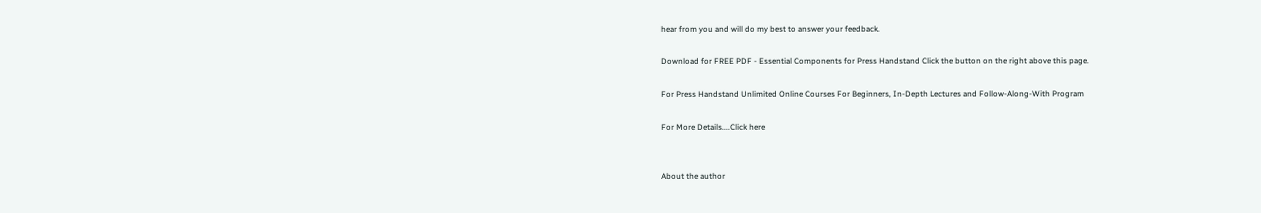hear from you and will do my best to answer your feedback.

Download for FREE PDF - Essential Components for Press Handstand Click the button on the right above this page.

For Press Handstand Unlimited Online Courses For Beginners, In-Depth Lectures and Follow-Along-With Program

For More Details....Click here


About the author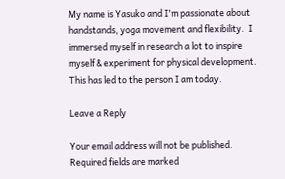My name is Yasuko and I'm passionate about handstands, yoga movement and flexibility.  I immersed myself in research a lot to inspire myself & experiment for physical development. This has led to the person I am today.

Leave a Reply

Your email address will not be published. Required fields are marked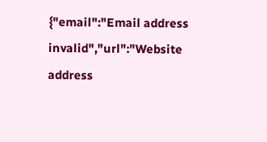{"email":"Email address invalid","url":"Website address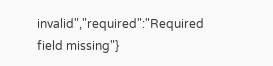invalid","required":"Required field missing"}